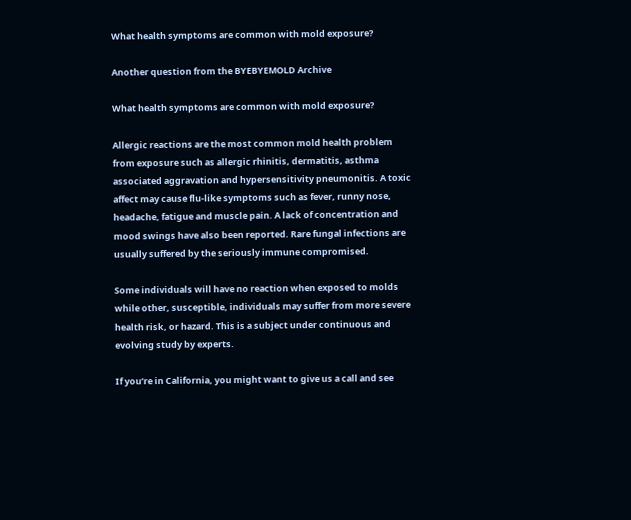What health symptoms are common with mold exposure?

Another question from the BYEBYEMOLD Archive

What health symptoms are common with mold exposure?

Allergic reactions are the most common mold health problem from exposure such as allergic rhinitis, dermatitis, asthma associated aggravation and hypersensitivity pneumonitis. A toxic affect may cause flu-like symptoms such as fever, runny nose, headache, fatigue and muscle pain. A lack of concentration and mood swings have also been reported. Rare fungal infections are usually suffered by the seriously immune compromised.

Some individuals will have no reaction when exposed to molds while other, susceptible, individuals may suffer from more severe health risk, or hazard. This is a subject under continuous and evolving study by experts.

If you’re in California, you might want to give us a call and see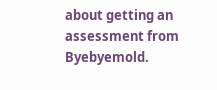about getting an assessment from Byebyemold.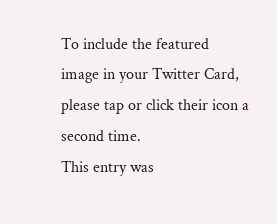To include the featured image in your Twitter Card, please tap or click their icon a second time.
This entry was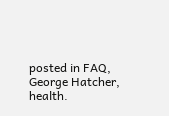posted in FAQ, George Hatcher, health.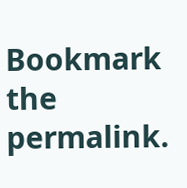Bookmark the permalink.